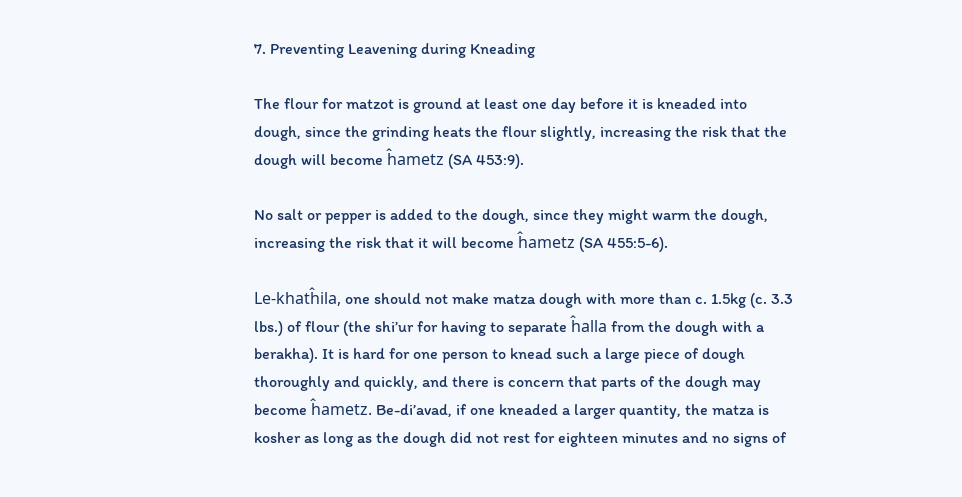7. Preventing Leavening during Kneading

The flour for matzot is ground at least one day before it is kneaded into dough, since the grinding heats the flour slightly, increasing the risk that the dough will become ĥametz (SA 453:9).

No salt or pepper is added to the dough, since they might warm the dough, increasing the risk that it will become ĥametz (SA 455:5-6).

Le-khatĥila, one should not make matza dough with more than c. 1.5kg (c. 3.3 lbs.) of flour (the shi’ur for having to separate ĥalla from the dough with a berakha). It is hard for one person to knead such a large piece of dough thoroughly and quickly, and there is concern that parts of the dough may become ĥametz. Be-di’avad, if one kneaded a larger quantity, the matza is kosher as long as the dough did not rest for eighteen minutes and no signs of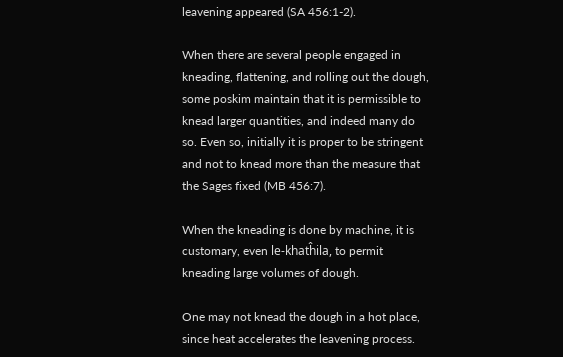leavening appeared (SA 456:1-2).

When there are several people engaged in kneading, flattening, and rolling out the dough, some poskim maintain that it is permissible to knead larger quantities, and indeed many do so. Even so, initially it is proper to be stringent and not to knead more than the measure that the Sages fixed (MB 456:7).

When the kneading is done by machine, it is customary, even le-khatĥila, to permit kneading large volumes of dough.

One may not knead the dough in a hot place, since heat accelerates the leavening process.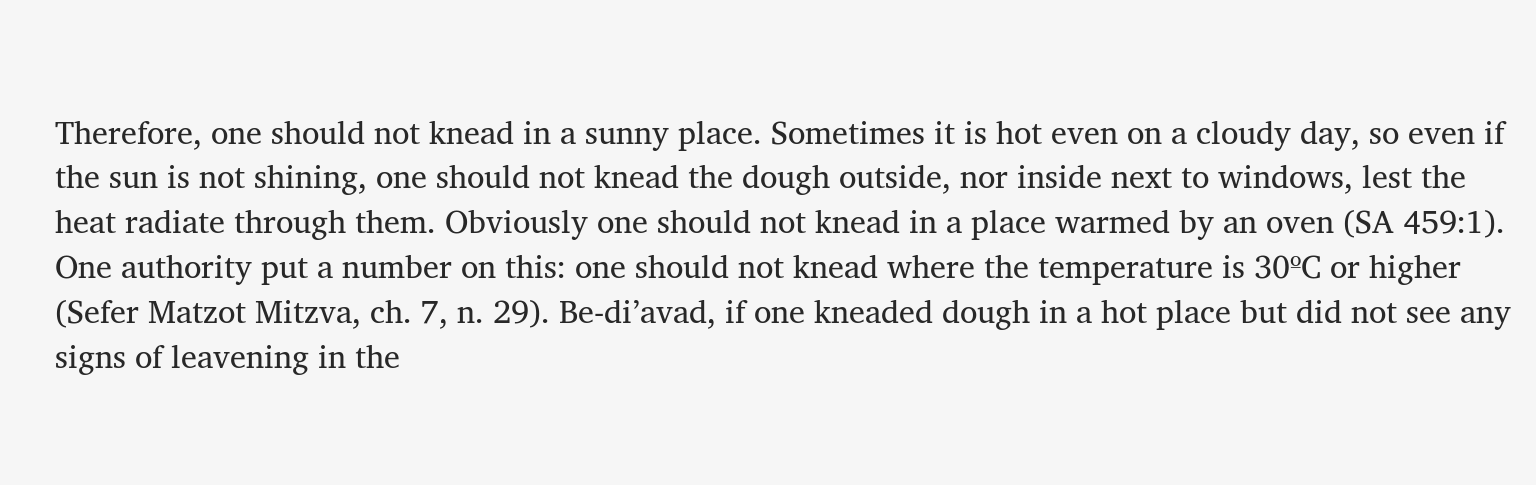Therefore, one should not knead in a sunny place. Sometimes it is hot even on a cloudy day, so even if the sun is not shining, one should not knead the dough outside, nor inside next to windows, lest the heat radiate through them. Obviously one should not knead in a place warmed by an oven (SA 459:1). One authority put a number on this: one should not knead where the temperature is 30ºC or higher (Sefer Matzot Mitzva, ch. 7, n. 29). Be-di’avad, if one kneaded dough in a hot place but did not see any signs of leavening in the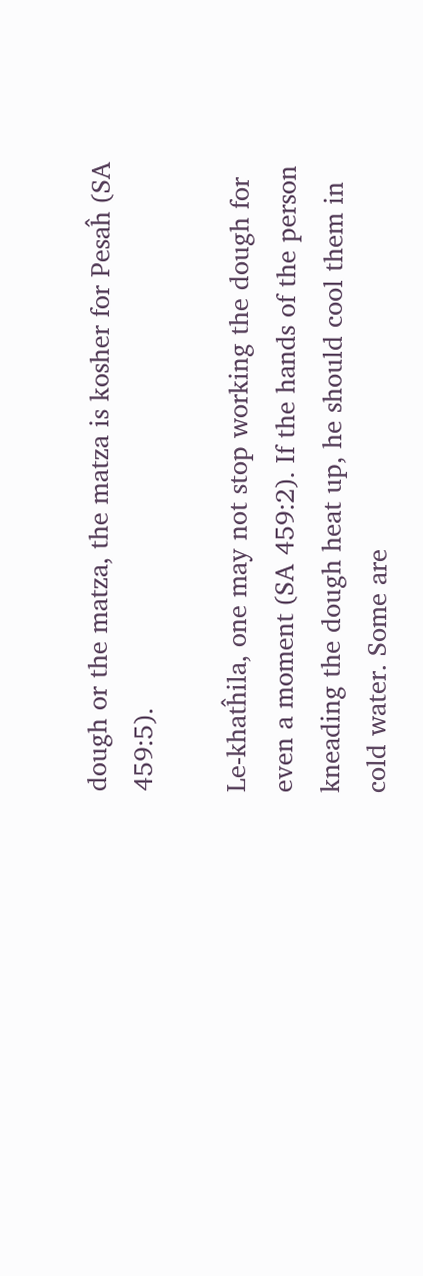dough or the matza, the matza is kosher for Pesaĥ (SA 459:5).

Le-khatĥila, one may not stop working the dough for even a moment (SA 459:2). If the hands of the person kneading the dough heat up, he should cool them in cold water. Some are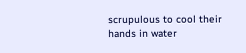scrupulous to cool their hands in water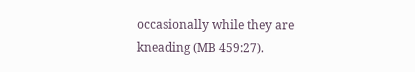occasionally while they are kneading (MB 459:27).